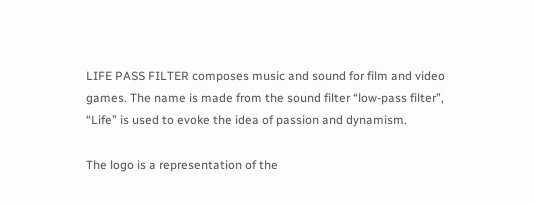LIFE PASS FILTER composes music and sound for film and video games. The name is made from the sound filter “low-pass filter”, “Life” is used to evoke the idea of passion and dynamism.

The logo is a representation of the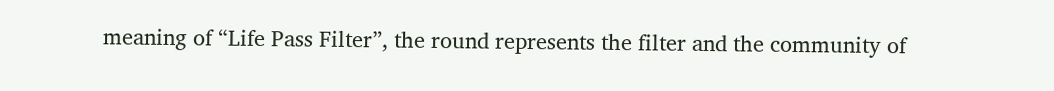meaning of “Life Pass Filter”, the round represents the filter and the community of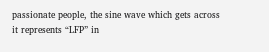passionate people, the sine wave which gets across it represents “LFP” in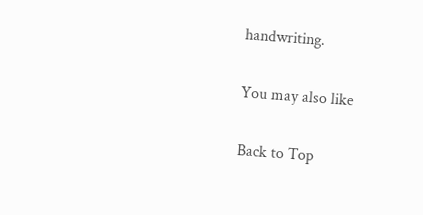handwriting.

You may also like

Back to Top